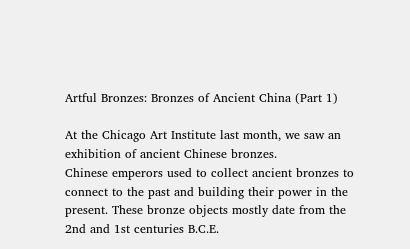Artful Bronzes: Bronzes of Ancient China (Part 1)

At the Chicago Art Institute last month, we saw an exhibition of ancient Chinese bronzes.
Chinese emperors used to collect ancient bronzes to connect to the past and building their power in the present. These bronze objects mostly date from the 2nd and 1st centuries B.C.E.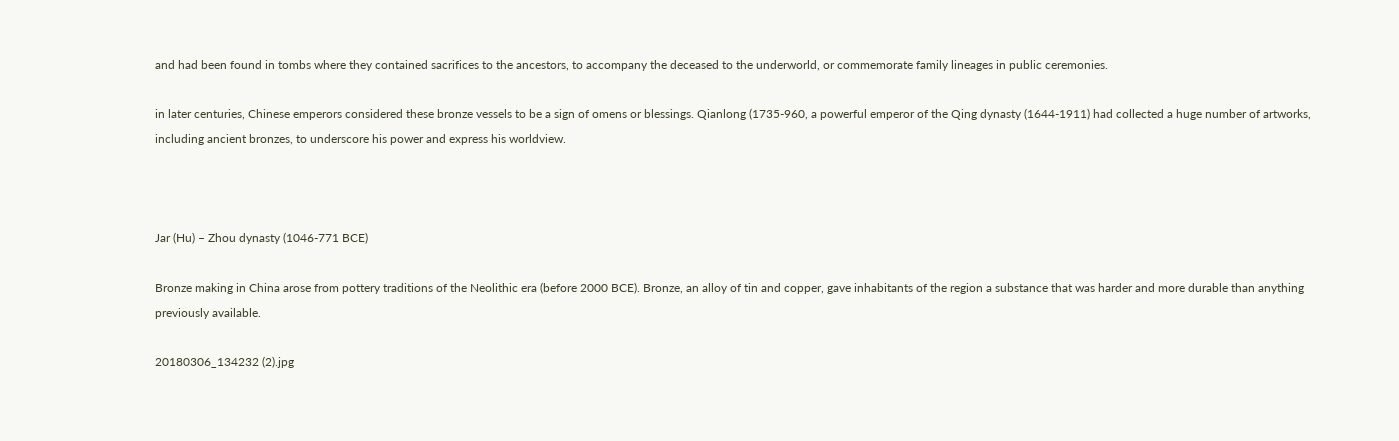and had been found in tombs where they contained sacrifices to the ancestors, to accompany the deceased to the underworld, or commemorate family lineages in public ceremonies.

in later centuries, Chinese emperors considered these bronze vessels to be a sign of omens or blessings. Qianlong (1735-960, a powerful emperor of the Qing dynasty (1644-1911) had collected a huge number of artworks, including ancient bronzes, to underscore his power and express his worldview.



Jar (Hu) – Zhou dynasty (1046-771 BCE)

Bronze making in China arose from pottery traditions of the Neolithic era (before 2000 BCE). Bronze, an alloy of tin and copper, gave inhabitants of the region a substance that was harder and more durable than anything previously available.

20180306_134232 (2).jpg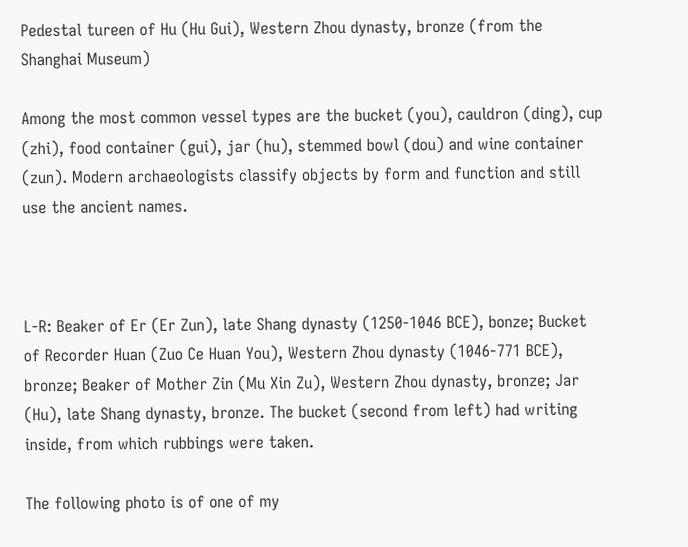Pedestal tureen of Hu (Hu Gui), Western Zhou dynasty, bronze (from the Shanghai Museum)

Among the most common vessel types are the bucket (you), cauldron (ding), cup (zhi), food container (gui), jar (hu), stemmed bowl (dou) and wine container (zun). Modern archaeologists classify objects by form and function and still use the ancient names.



L-R: Beaker of Er (Er Zun), late Shang dynasty (1250-1046 BCE), bonze; Bucket of Recorder Huan (Zuo Ce Huan You), Western Zhou dynasty (1046-771 BCE), bronze; Beaker of Mother Zin (Mu Xin Zu), Western Zhou dynasty, bronze; Jar (Hu), late Shang dynasty, bronze. The bucket (second from left) had writing inside, from which rubbings were taken.

The following photo is of one of my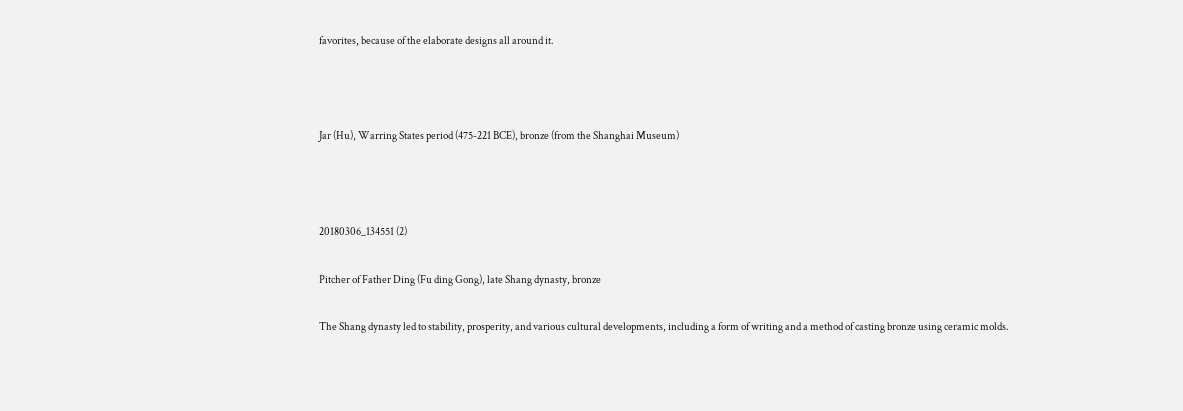favorites, because of the elaborate designs all around it.



Jar (Hu), Warring States period (475-221 BCE), bronze (from the Shanghai Museum)



20180306_134551 (2)

Pitcher of Father Ding (Fu ding Gong), late Shang dynasty, bronze

The Shang dynasty led to stability, prosperity, and various cultural developments, including a form of writing and a method of casting bronze using ceramic molds.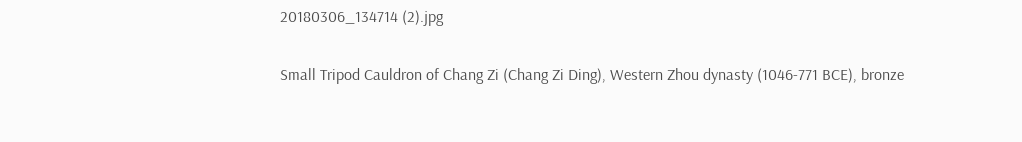20180306_134714 (2).jpg

Small Tripod Cauldron of Chang Zi (Chang Zi Ding), Western Zhou dynasty (1046-771 BCE), bronze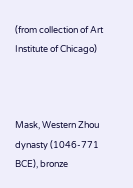(from collection of Art Institute of Chicago)



Mask, Western Zhou dynasty (1046-771 BCE), bronze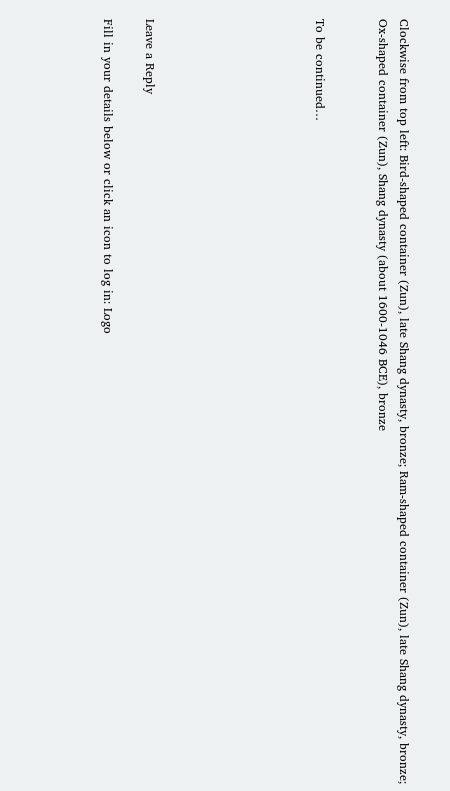Clockwise from top left: Bird-shaped container (Zun), late Shang dynasty, bronze; Ram-shaped container (Zun), late Shang dynasty, bronze; Ox-shaped container (Zun), Shang dynasty (about 1600-1046 BCE), bronze


To be continued…







Leave a Reply

Fill in your details below or click an icon to log in: Logo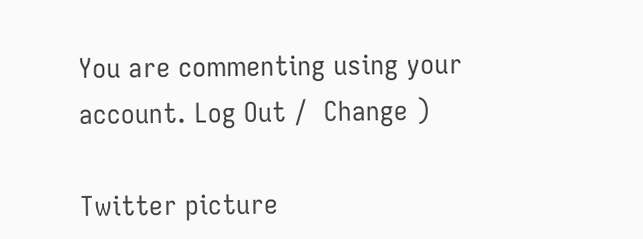You are commenting using your account. Log Out /  Change )

Twitter picture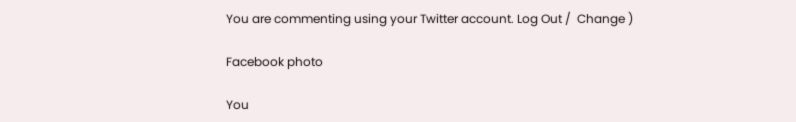You are commenting using your Twitter account. Log Out /  Change )

Facebook photo

You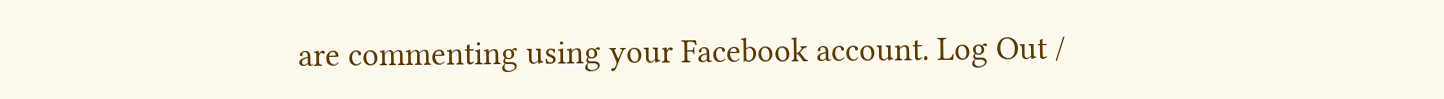are commenting using your Facebook account. Log Out /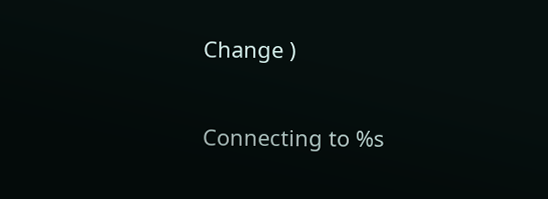Change )

Connecting to %s